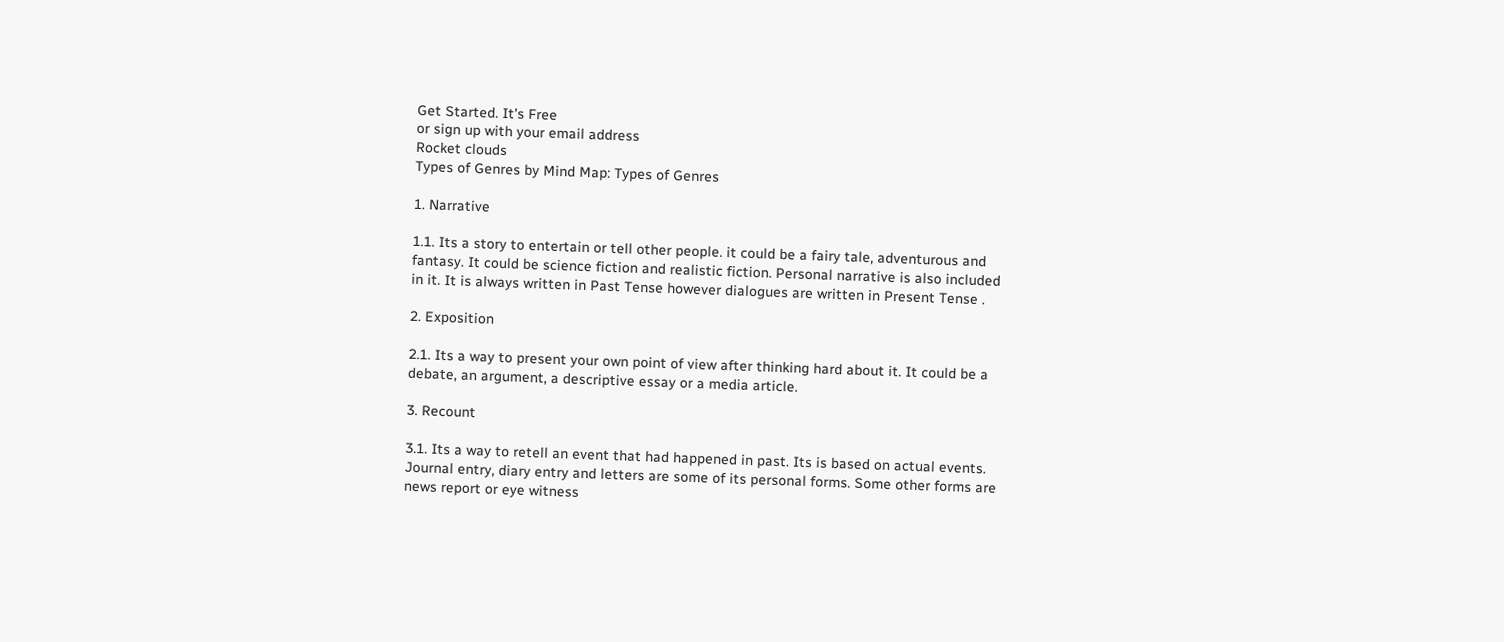Get Started. It's Free
or sign up with your email address
Rocket clouds
Types of Genres by Mind Map: Types of Genres

1. Narrative

1.1. Its a story to entertain or tell other people. it could be a fairy tale, adventurous and fantasy. It could be science fiction and realistic fiction. Personal narrative is also included in it. It is always written in Past Tense however dialogues are written in Present Tense .

2. Exposition

2.1. Its a way to present your own point of view after thinking hard about it. It could be a debate, an argument, a descriptive essay or a media article.

3. Recount

3.1. Its a way to retell an event that had happened in past. Its is based on actual events. Journal entry, diary entry and letters are some of its personal forms. Some other forms are news report or eye witness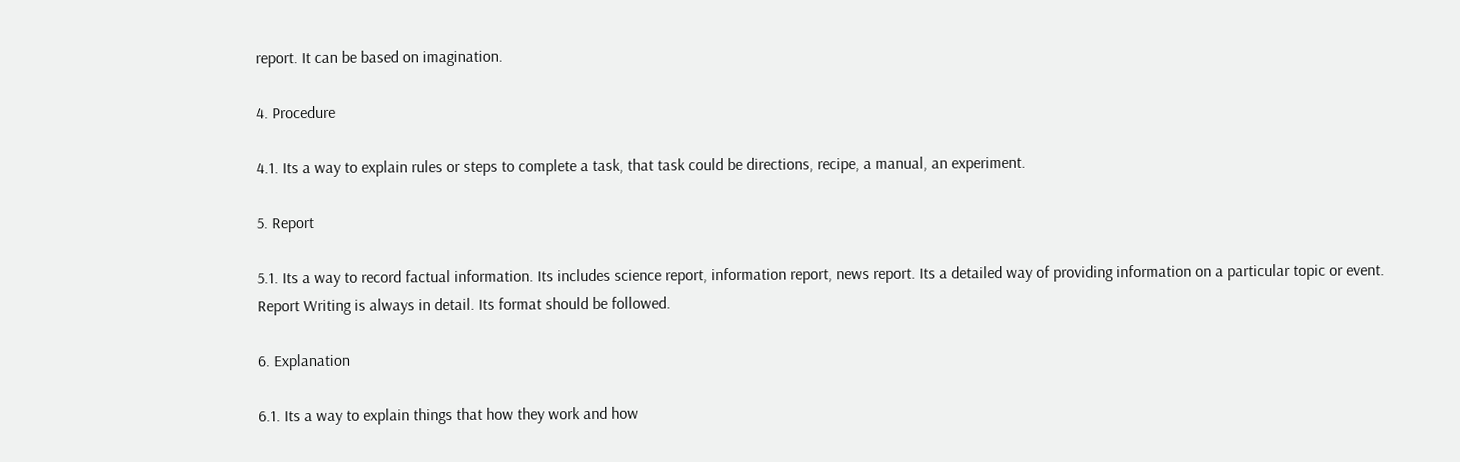report. It can be based on imagination.

4. Procedure

4.1. Its a way to explain rules or steps to complete a task, that task could be directions, recipe, a manual, an experiment.

5. Report

5.1. Its a way to record factual information. Its includes science report, information report, news report. Its a detailed way of providing information on a particular topic or event. Report Writing is always in detail. Its format should be followed.

6. Explanation

6.1. Its a way to explain things that how they work and how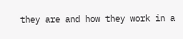they are and how they work in a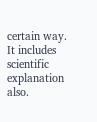certain way. It includes scientific explanation also.